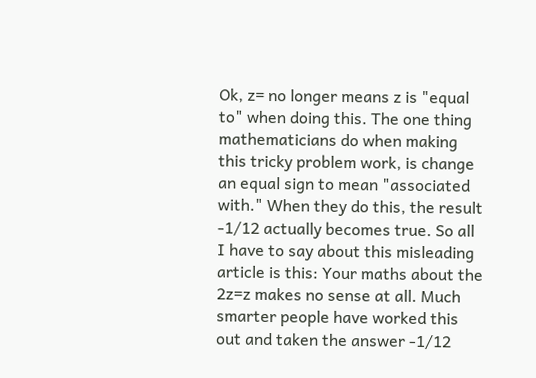Ok, z= no longer means z is "equal to" when doing this. The one thing mathematicians do when making this tricky problem work, is change an equal sign to mean "associated with." When they do this, the result -1/12 actually becomes true. So all I have to say about this misleading article is this: Your maths about the 2z=z makes no sense at all. Much smarter people have worked this out and taken the answer -1/12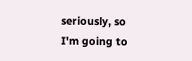seriously, so I'm going to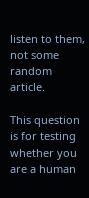listen to them, not some random article.

This question is for testing whether you are a human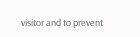visitor and to prevent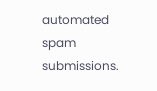automated spam submissions.